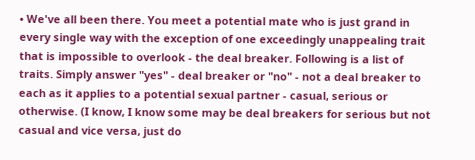• We've all been there. You meet a potential mate who is just grand in every single way with the exception of one exceedingly unappealing trait that is impossible to overlook - the deal breaker. Following is a list of traits. Simply answer "yes" - deal breaker or "no" - not a deal breaker to each as it applies to a potential sexual partner - casual, serious or otherwise. (I know, I know some may be deal breakers for serious but not casual and vice versa, just do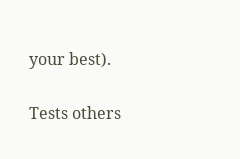your best).

Tests others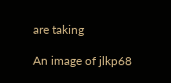are taking

An image of jlkp68